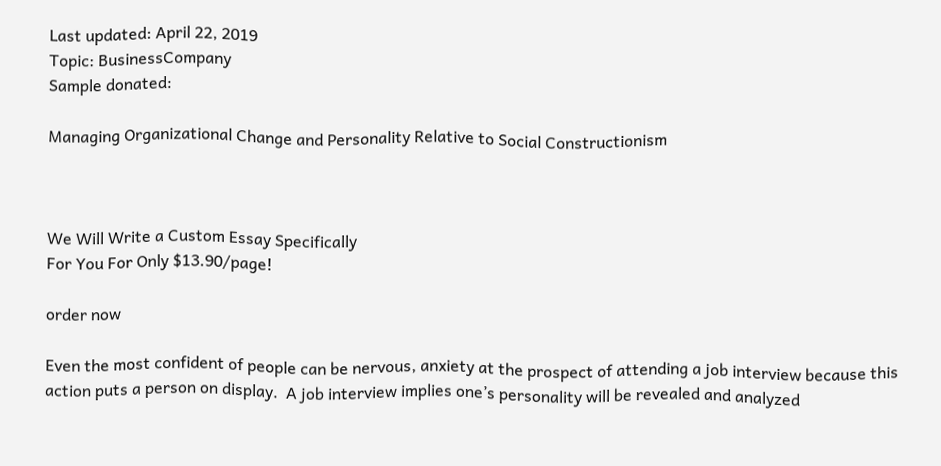Last updated: April 22, 2019
Topic: BusinessCompany
Sample donated:

Managing Organizational Change and Personality Relative to Social Constructionism



We Will Write a Custom Essay Specifically
For You For Only $13.90/page!

order now

Even the most confident of people can be nervous, anxiety at the prospect of attending a job interview because this action puts a person on display.  A job interview implies one’s personality will be revealed and analyzed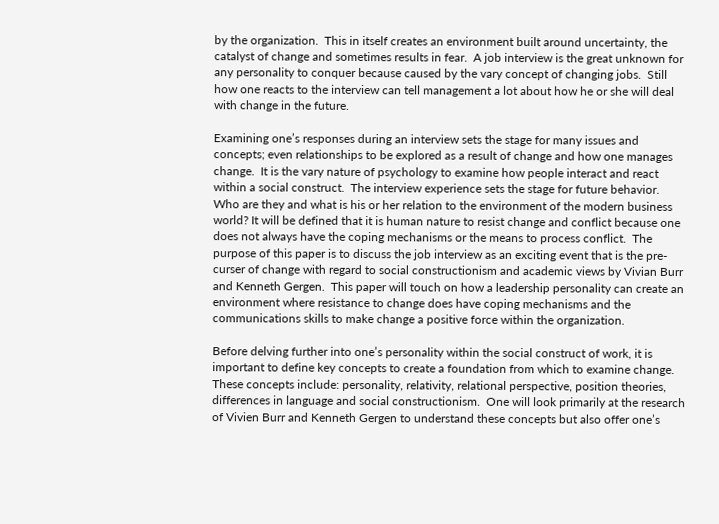by the organization.  This in itself creates an environment built around uncertainty, the catalyst of change and sometimes results in fear.  A job interview is the great unknown for any personality to conquer because caused by the vary concept of changing jobs.  Still how one reacts to the interview can tell management a lot about how he or she will deal with change in the future.

Examining one’s responses during an interview sets the stage for many issues and concepts; even relationships to be explored as a result of change and how one manages change.  It is the vary nature of psychology to examine how people interact and react within a social construct.  The interview experience sets the stage for future behavior.  Who are they and what is his or her relation to the environment of the modern business world? It will be defined that it is human nature to resist change and conflict because one does not always have the coping mechanisms or the means to process conflict.  The purpose of this paper is to discuss the job interview as an exciting event that is the pre-curser of change with regard to social constructionism and academic views by Vivian Burr and Kenneth Gergen.  This paper will touch on how a leadership personality can create an environment where resistance to change does have coping mechanisms and the communications skills to make change a positive force within the organization.

Before delving further into one’s personality within the social construct of work, it is important to define key concepts to create a foundation from which to examine change. These concepts include: personality, relativity, relational perspective, position theories, differences in language and social constructionism.  One will look primarily at the research of Vivien Burr and Kenneth Gergen to understand these concepts but also offer one’s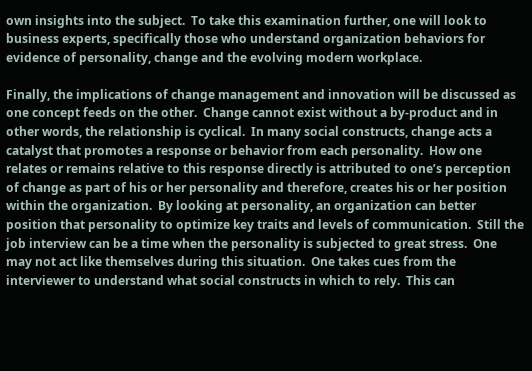own insights into the subject.  To take this examination further, one will look to business experts, specifically those who understand organization behaviors for evidence of personality, change and the evolving modern workplace.

Finally, the implications of change management and innovation will be discussed as one concept feeds on the other.  Change cannot exist without a by-product and in other words, the relationship is cyclical.  In many social constructs, change acts a catalyst that promotes a response or behavior from each personality.  How one relates or remains relative to this response directly is attributed to one’s perception of change as part of his or her personality and therefore, creates his or her position within the organization.  By looking at personality, an organization can better position that personality to optimize key traits and levels of communication.  Still the job interview can be a time when the personality is subjected to great stress.  One may not act like themselves during this situation.  One takes cues from the interviewer to understand what social constructs in which to rely.  This can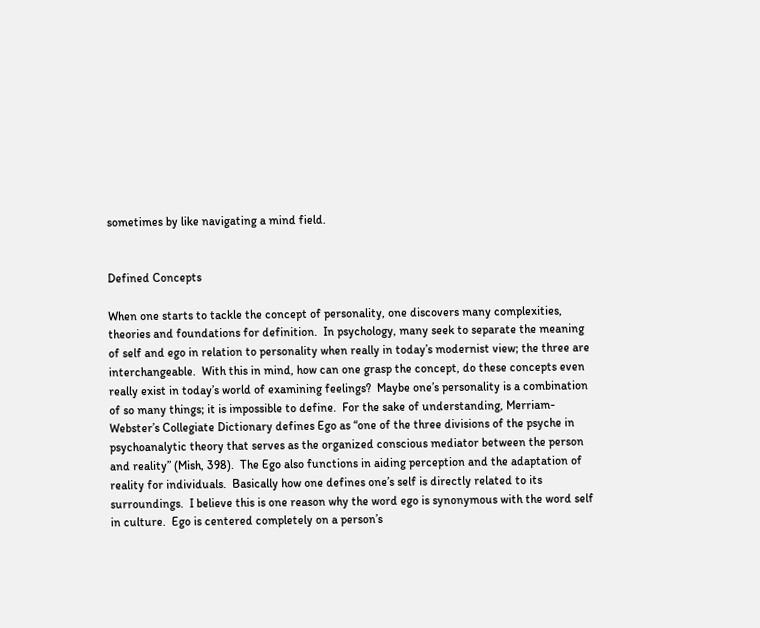sometimes by like navigating a mind field.


Defined Concepts

When one starts to tackle the concept of personality, one discovers many complexities, theories and foundations for definition.  In psychology, many seek to separate the meaning of self and ego in relation to personality when really in today’s modernist view; the three are interchangeable.  With this in mind, how can one grasp the concept, do these concepts even really exist in today’s world of examining feelings?  Maybe one’s personality is a combination of so many things; it is impossible to define.  For the sake of understanding, Merriam-Webster’s Collegiate Dictionary defines Ego as “one of the three divisions of the psyche in psychoanalytic theory that serves as the organized conscious mediator between the person and reality” (Mish, 398).  The Ego also functions in aiding perception and the adaptation of reality for individuals.  Basically how one defines one’s self is directly related to its surroundings.  I believe this is one reason why the word ego is synonymous with the word self in culture.  Ego is centered completely on a person’s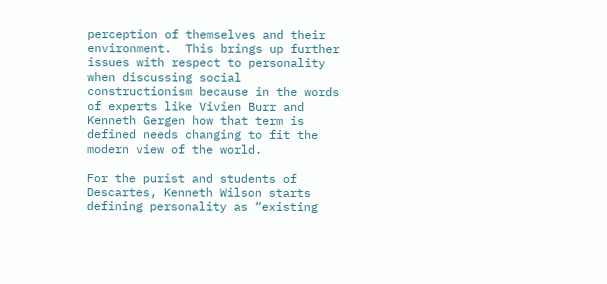perception of themselves and their environment.  This brings up further issues with respect to personality when discussing social constructionism because in the words of experts like Vivien Burr and Kenneth Gergen how that term is defined needs changing to fit the modern view of the world.

For the purist and students of Descartes, Kenneth Wilson starts defining personality as “existing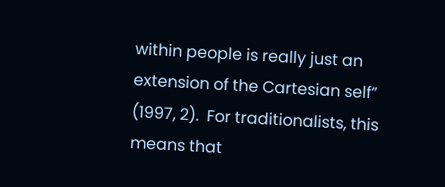within people is really just an extension of the Cartesian self” (1997, 2).  For traditionalists, this means that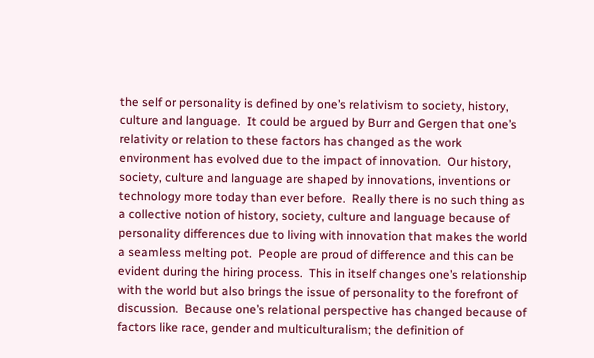the self or personality is defined by one’s relativism to society, history, culture and language.  It could be argued by Burr and Gergen that one’s relativity or relation to these factors has changed as the work environment has evolved due to the impact of innovation.  Our history, society, culture and language are shaped by innovations, inventions or technology more today than ever before.  Really there is no such thing as a collective notion of history, society, culture and language because of personality differences due to living with innovation that makes the world a seamless melting pot.  People are proud of difference and this can be evident during the hiring process.  This in itself changes one’s relationship with the world but also brings the issue of personality to the forefront of discussion.  Because one’s relational perspective has changed because of factors like race, gender and multiculturalism; the definition of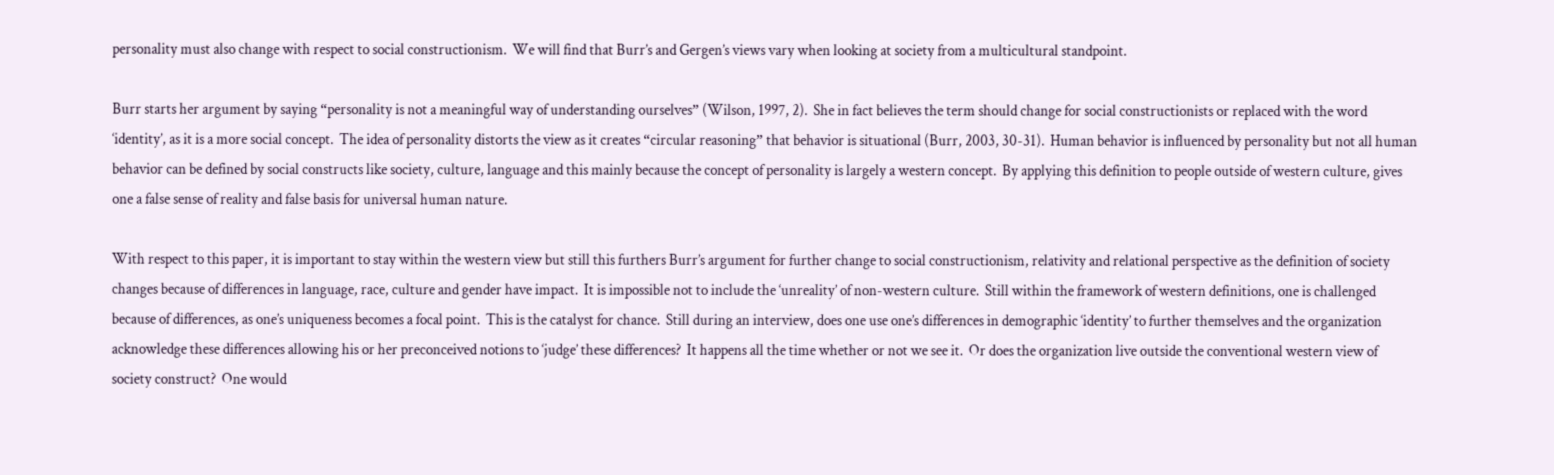personality must also change with respect to social constructionism.  We will find that Burr’s and Gergen’s views vary when looking at society from a multicultural standpoint.

Burr starts her argument by saying “personality is not a meaningful way of understanding ourselves” (Wilson, 1997, 2).  She in fact believes the term should change for social constructionists or replaced with the word ‘identity’, as it is a more social concept.  The idea of personality distorts the view as it creates “circular reasoning” that behavior is situational (Burr, 2003, 30-31).  Human behavior is influenced by personality but not all human behavior can be defined by social constructs like society, culture, language and this mainly because the concept of personality is largely a western concept.  By applying this definition to people outside of western culture, gives one a false sense of reality and false basis for universal human nature.

With respect to this paper, it is important to stay within the western view but still this furthers Burr’s argument for further change to social constructionism, relativity and relational perspective as the definition of society changes because of differences in language, race, culture and gender have impact.  It is impossible not to include the ‘unreality’ of non-western culture.  Still within the framework of western definitions, one is challenged because of differences, as one’s uniqueness becomes a focal point.  This is the catalyst for chance.  Still during an interview, does one use one’s differences in demographic ‘identity’ to further themselves and the organization acknowledge these differences allowing his or her preconceived notions to ‘judge’ these differences?  It happens all the time whether or not we see it.  Or does the organization live outside the conventional western view of society construct?  One would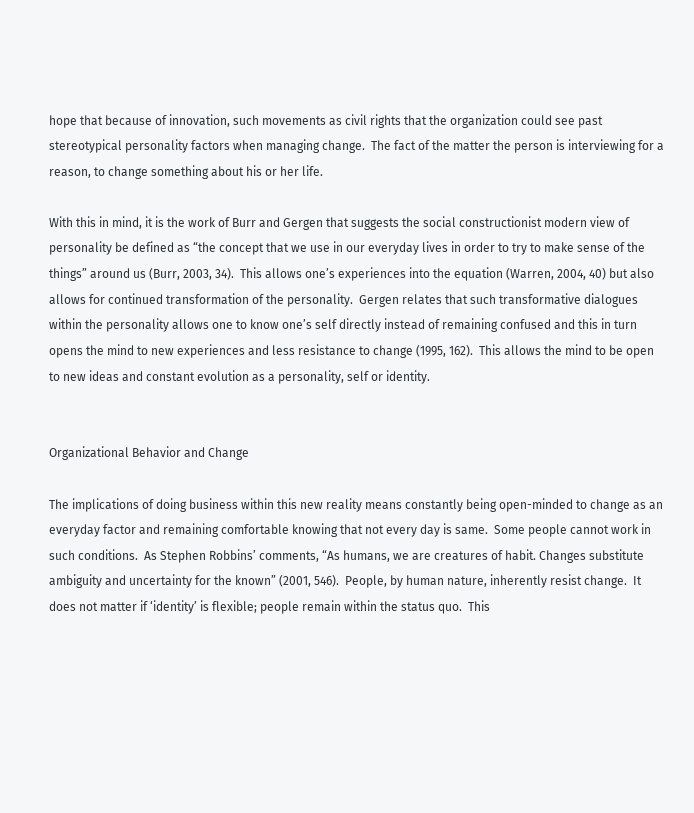hope that because of innovation, such movements as civil rights that the organization could see past stereotypical personality factors when managing change.  The fact of the matter the person is interviewing for a reason, to change something about his or her life.

With this in mind, it is the work of Burr and Gergen that suggests the social constructionist modern view of personality be defined as “the concept that we use in our everyday lives in order to try to make sense of the things” around us (Burr, 2003, 34).  This allows one’s experiences into the equation (Warren, 2004, 40) but also allows for continued transformation of the personality.  Gergen relates that such transformative dialogues within the personality allows one to know one’s self directly instead of remaining confused and this in turn opens the mind to new experiences and less resistance to change (1995, 162).  This allows the mind to be open to new ideas and constant evolution as a personality, self or identity.


Organizational Behavior and Change

The implications of doing business within this new reality means constantly being open-minded to change as an everyday factor and remaining comfortable knowing that not every day is same.  Some people cannot work in such conditions.  As Stephen Robbins’ comments, “As humans, we are creatures of habit. Changes substitute ambiguity and uncertainty for the known” (2001, 546).  People, by human nature, inherently resist change.  It does not matter if ‘identity’ is flexible; people remain within the status quo.  This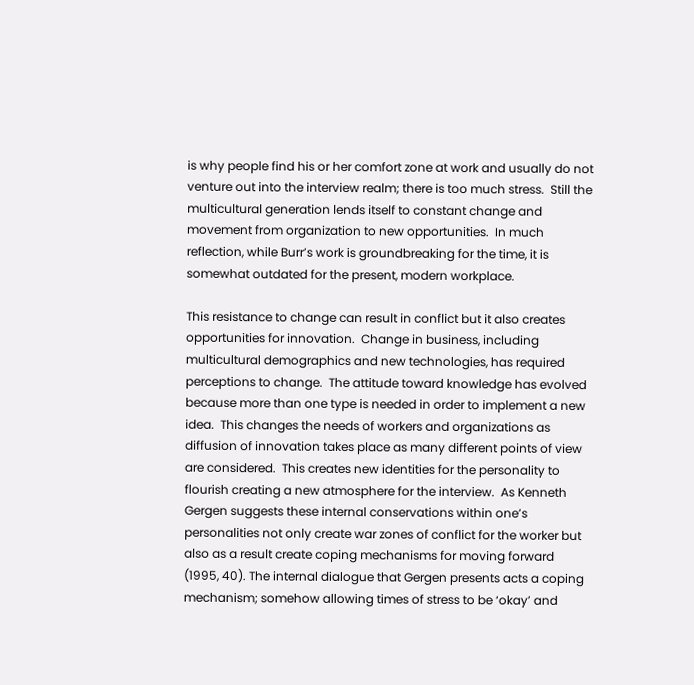is why people find his or her comfort zone at work and usually do not venture out into the interview realm; there is too much stress.  Still the multicultural generation lends itself to constant change and movement from organization to new opportunities.  In much reflection, while Burr’s work is groundbreaking for the time, it is somewhat outdated for the present, modern workplace.

This resistance to change can result in conflict but it also creates opportunities for innovation.  Change in business, including multicultural demographics and new technologies, has required perceptions to change.  The attitude toward knowledge has evolved because more than one type is needed in order to implement a new idea.  This changes the needs of workers and organizations as diffusion of innovation takes place as many different points of view are considered.  This creates new identities for the personality to flourish creating a new atmosphere for the interview.  As Kenneth Gergen suggests these internal conservations within one’s personalities not only create war zones of conflict for the worker but also as a result create coping mechanisms for moving forward (1995, 40). The internal dialogue that Gergen presents acts a coping mechanism; somehow allowing times of stress to be ‘okay’ and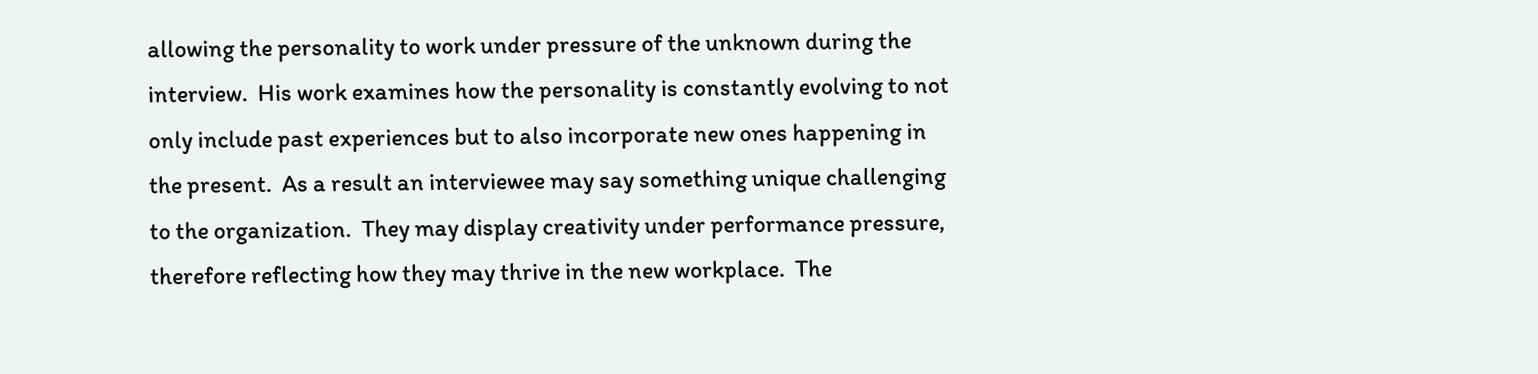allowing the personality to work under pressure of the unknown during the interview.  His work examines how the personality is constantly evolving to not only include past experiences but to also incorporate new ones happening in the present.  As a result an interviewee may say something unique challenging to the organization.  They may display creativity under performance pressure, therefore reflecting how they may thrive in the new workplace.  The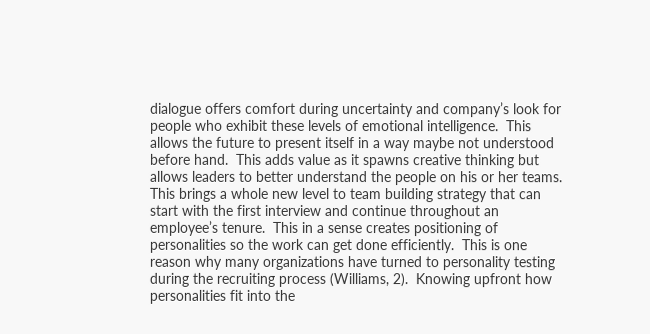dialogue offers comfort during uncertainty and company’s look for people who exhibit these levels of emotional intelligence.  This allows the future to present itself in a way maybe not understood before hand.  This adds value as it spawns creative thinking but allows leaders to better understand the people on his or her teams.  This brings a whole new level to team building strategy that can start with the first interview and continue throughout an employee’s tenure.  This in a sense creates positioning of personalities so the work can get done efficiently.  This is one reason why many organizations have turned to personality testing during the recruiting process (Williams, 2).  Knowing upfront how personalities fit into the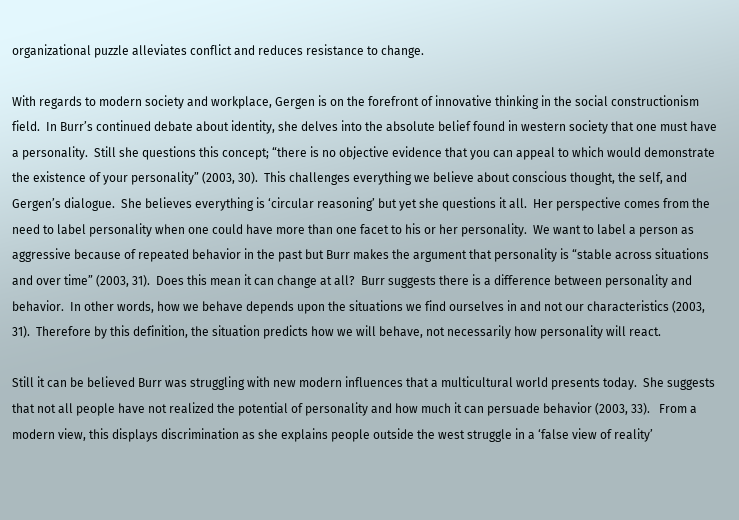organizational puzzle alleviates conflict and reduces resistance to change.

With regards to modern society and workplace, Gergen is on the forefront of innovative thinking in the social constructionism field.  In Burr’s continued debate about identity, she delves into the absolute belief found in western society that one must have a personality.  Still she questions this concept; “there is no objective evidence that you can appeal to which would demonstrate the existence of your personality” (2003, 30).  This challenges everything we believe about conscious thought, the self, and Gergen’s dialogue.  She believes everything is ‘circular reasoning’ but yet she questions it all.  Her perspective comes from the need to label personality when one could have more than one facet to his or her personality.  We want to label a person as aggressive because of repeated behavior in the past but Burr makes the argument that personality is “stable across situations and over time” (2003, 31).  Does this mean it can change at all?  Burr suggests there is a difference between personality and behavior.  In other words, how we behave depends upon the situations we find ourselves in and not our characteristics (2003, 31).  Therefore by this definition, the situation predicts how we will behave, not necessarily how personality will react.

Still it can be believed Burr was struggling with new modern influences that a multicultural world presents today.  She suggests that not all people have not realized the potential of personality and how much it can persuade behavior (2003, 33).   From a modern view, this displays discrimination as she explains people outside the west struggle in a ‘false view of reality’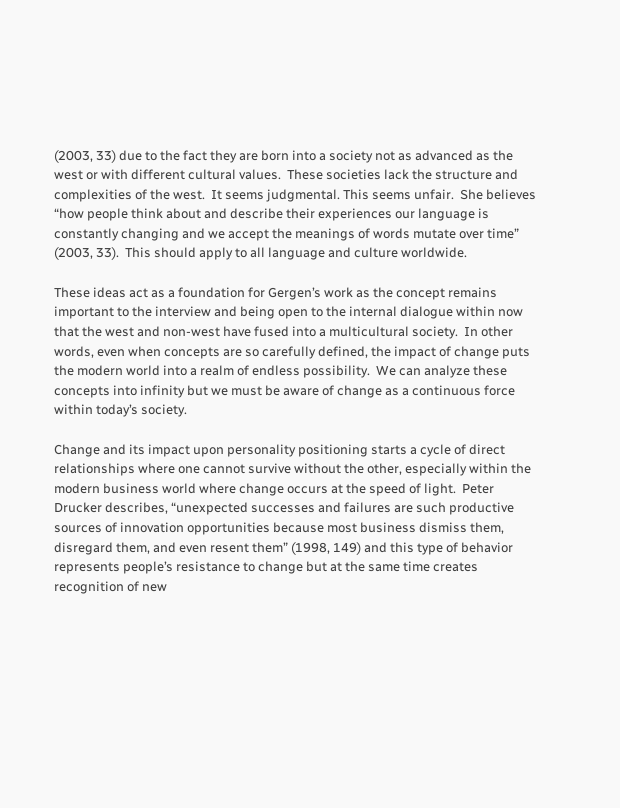(2003, 33) due to the fact they are born into a society not as advanced as the west or with different cultural values.  These societies lack the structure and complexities of the west.  It seems judgmental. This seems unfair.  She believes “how people think about and describe their experiences our language is constantly changing and we accept the meanings of words mutate over time” (2003, 33).  This should apply to all language and culture worldwide.

These ideas act as a foundation for Gergen’s work as the concept remains important to the interview and being open to the internal dialogue within now that the west and non-west have fused into a multicultural society.  In other words, even when concepts are so carefully defined, the impact of change puts the modern world into a realm of endless possibility.  We can analyze these concepts into infinity but we must be aware of change as a continuous force within today’s society.

Change and its impact upon personality positioning starts a cycle of direct relationships where one cannot survive without the other, especially within the modern business world where change occurs at the speed of light.  Peter Drucker describes, “unexpected successes and failures are such productive sources of innovation opportunities because most business dismiss them, disregard them, and even resent them” (1998, 149) and this type of behavior represents people’s resistance to change but at the same time creates recognition of new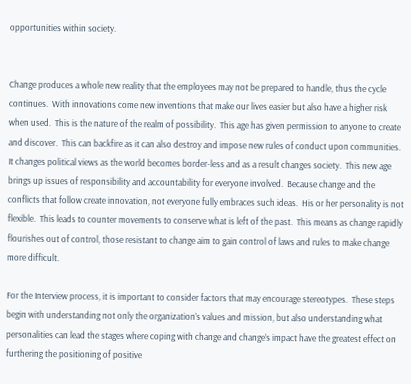opportunities within society.


Change produces a whole new reality that the employees may not be prepared to handle, thus the cycle continues.  With innovations come new inventions that make our lives easier but also have a higher risk when used.  This is the nature of the realm of possibility.  This age has given permission to anyone to create and discover.  This can backfire as it can also destroy and impose new rules of conduct upon communities.  It changes political views as the world becomes border-less and as a result changes society.  This new age brings up issues of responsibility and accountability for everyone involved.  Because change and the conflicts that follow create innovation, not everyone fully embraces such ideas.  His or her personality is not flexible.  This leads to counter movements to conserve what is left of the past.  This means as change rapidly flourishes out of control, those resistant to change aim to gain control of laws and rules to make change more difficult.

For the Interview process, it is important to consider factors that may encourage stereotypes.  These steps begin with understanding not only the organization’s values and mission, but also understanding what personalities can lead the stages where coping with change and change’s impact have the greatest effect on furthering the positioning of positive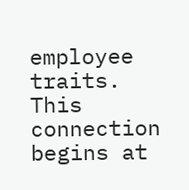employee traits.  This connection begins at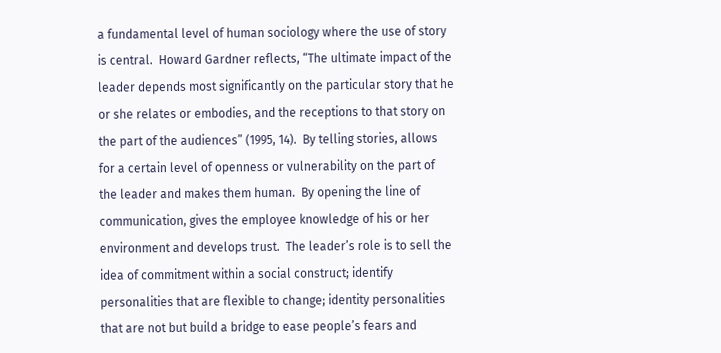a fundamental level of human sociology where the use of story is central.  Howard Gardner reflects, “The ultimate impact of the leader depends most significantly on the particular story that he or she relates or embodies, and the receptions to that story on the part of the audiences” (1995, 14).  By telling stories, allows for a certain level of openness or vulnerability on the part of the leader and makes them human.  By opening the line of communication, gives the employee knowledge of his or her environment and develops trust.  The leader’s role is to sell the idea of commitment within a social construct; identify personalities that are flexible to change; identity personalities that are not but build a bridge to ease people’s fears and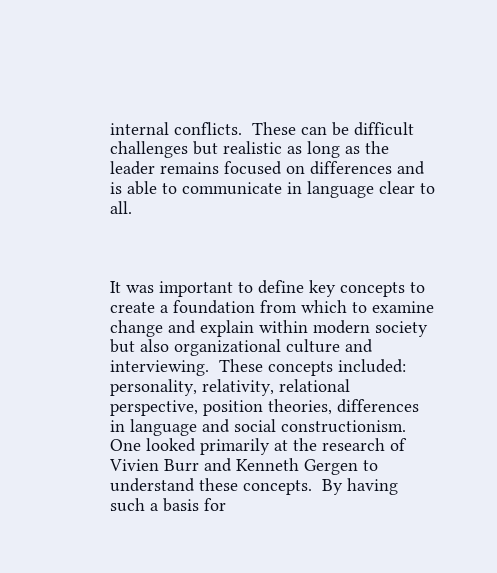internal conflicts.  These can be difficult challenges but realistic as long as the leader remains focused on differences and is able to communicate in language clear to all.



It was important to define key concepts to create a foundation from which to examine change and explain within modern society but also organizational culture and interviewing.  These concepts included: personality, relativity, relational perspective, position theories, differences in language and social constructionism.  One looked primarily at the research of Vivien Burr and Kenneth Gergen to understand these concepts.  By having such a basis for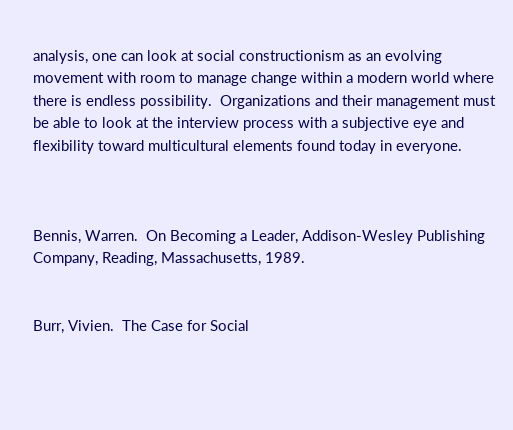analysis, one can look at social constructionism as an evolving movement with room to manage change within a modern world where there is endless possibility.  Organizations and their management must be able to look at the interview process with a subjective eye and flexibility toward multicultural elements found today in everyone.



Bennis, Warren.  On Becoming a Leader, Addison-Wesley Publishing Company, Reading, Massachusetts, 1989.


Burr, Vivien.  The Case for Social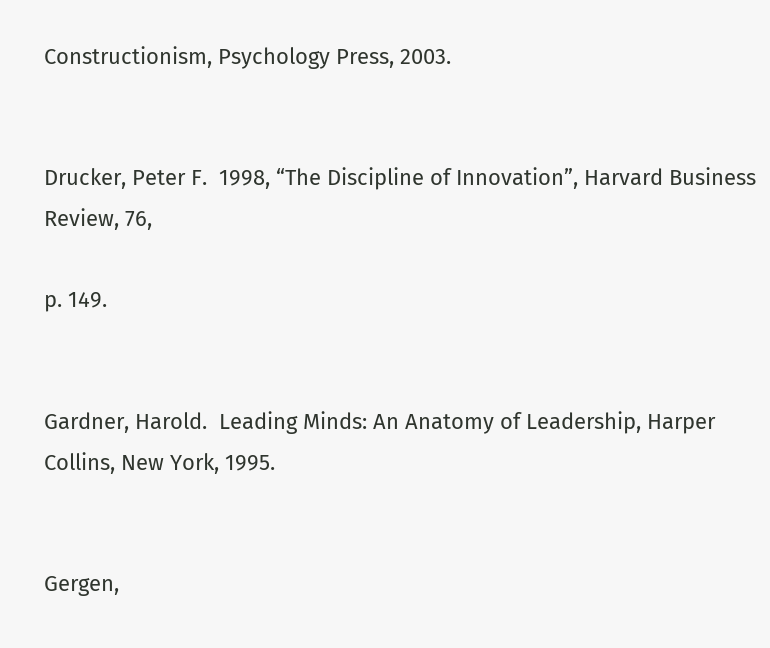Constructionism, Psychology Press, 2003.


Drucker, Peter F.  1998, “The Discipline of Innovation”, Harvard Business Review, 76,

p. 149.


Gardner, Harold.  Leading Minds: An Anatomy of Leadership, Harper Collins, New York, 1995.


Gergen,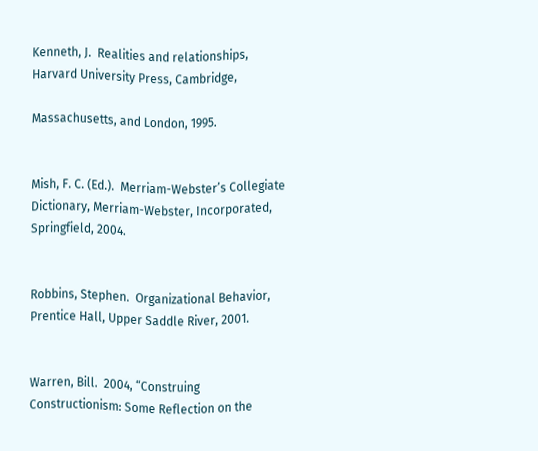Kenneth, J.  Realities and relationships, Harvard University Press, Cambridge,

Massachusetts, and London, 1995.


Mish, F. C. (Ed.).  Merriam-Webster’s Collegiate Dictionary, Merriam-Webster, Incorporated, Springfield, 2004.


Robbins, Stephen.  Organizational Behavior, Prentice Hall, Upper Saddle River, 2001.


Warren, Bill.  2004, “Construing Constructionism: Some Reflection on the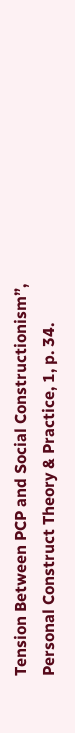Tension Between PCP and Social Constructionism”, Personal Construct Theory & Practice, 1, p. 34.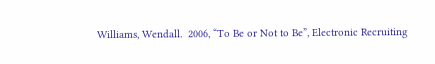Williams, Wendall.  2006, “To Be or Not to Be”, Electronic Recruiting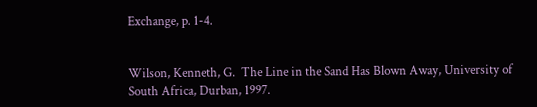Exchange, p. 1-4.


Wilson, Kenneth, G.  The Line in the Sand Has Blown Away, University of South Africa, Durban, 1997.